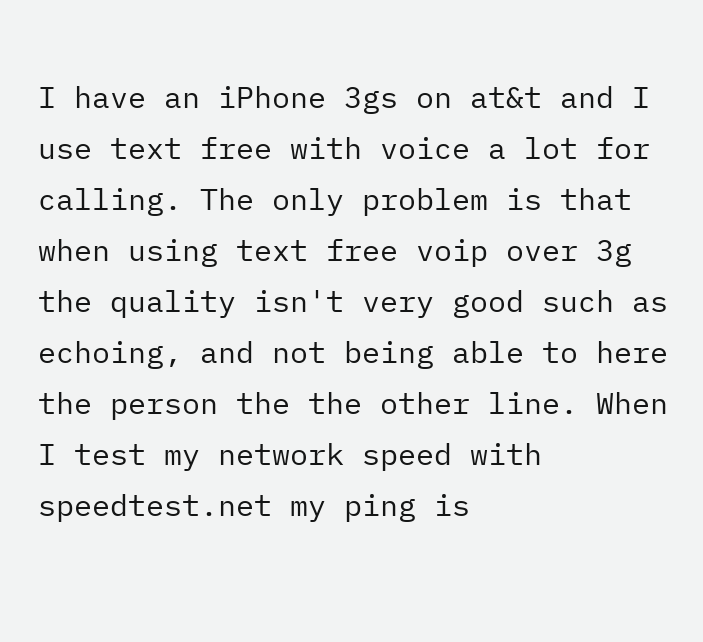I have an iPhone 3gs on at&t and I use text free with voice a lot for calling. The only problem is that when using text free voip over 3g the quality isn't very good such as echoing, and not being able to here the person the the other line. When I test my network speed with speedtest.net my ping is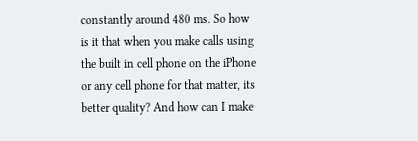constantly around 480 ms. So how is it that when you make calls using the built in cell phone on the iPhone or any cell phone for that matter, its better quality? And how can I make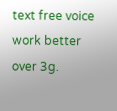text free voice work better over 3g.